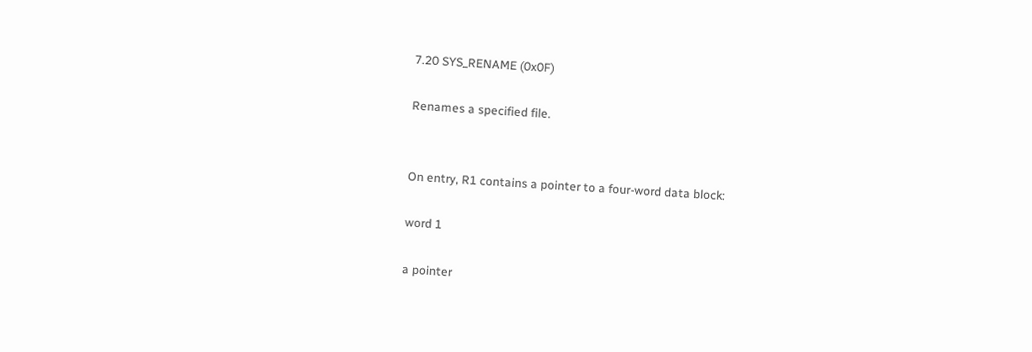7.20 SYS_RENAME (0x0F)

Renames a specified file.


On entry, R1 contains a pointer to a four-word data block:

word 1

a pointer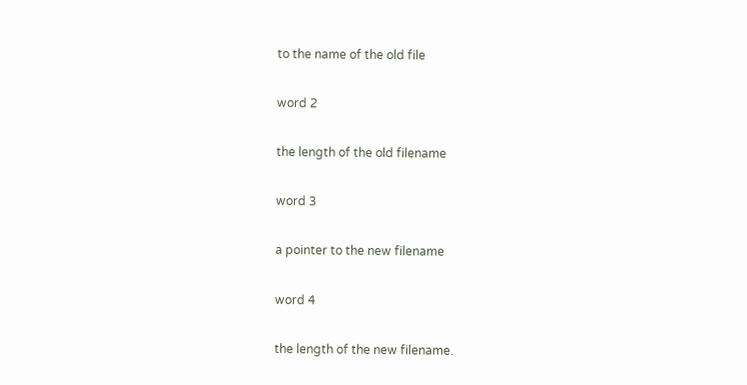to the name of the old file

word 2

the length of the old filename

word 3

a pointer to the new filename

word 4

the length of the new filename.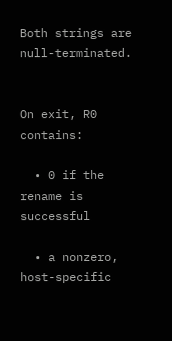Both strings are null-terminated.


On exit, R0 contains:

  • 0 if the rename is successful

  • a nonzero, host-specific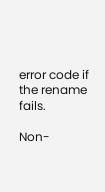error code if the rename fails.

Non-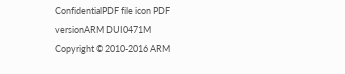ConfidentialPDF file icon PDF versionARM DUI0471M
Copyright © 2010-2016 ARM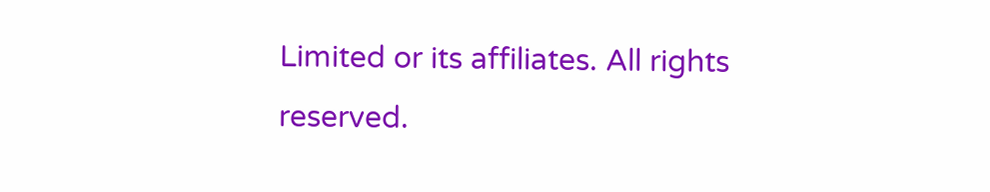Limited or its affiliates. All rights reserved.